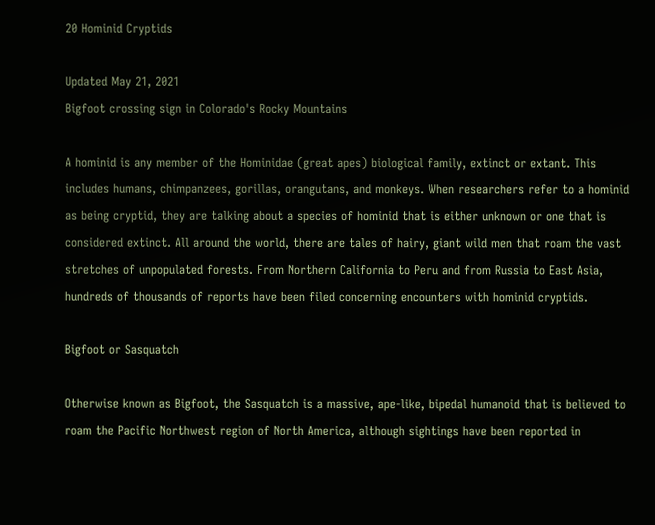20 Hominid Cryptids

Updated May 21, 2021
Bigfoot crossing sign in Colorado's Rocky Mountains

A hominid is any member of the Hominidae (great apes) biological family, extinct or extant. This includes humans, chimpanzees, gorillas, orangutans, and monkeys. When researchers refer to a hominid as being cryptid, they are talking about a species of hominid that is either unknown or one that is considered extinct. All around the world, there are tales of hairy, giant wild men that roam the vast stretches of unpopulated forests. From Northern California to Peru and from Russia to East Asia, hundreds of thousands of reports have been filed concerning encounters with hominid cryptids.

Bigfoot or Sasquatch

Otherwise known as Bigfoot, the Sasquatch is a massive, ape-like, bipedal humanoid that is believed to roam the Pacific Northwest region of North America, although sightings have been reported in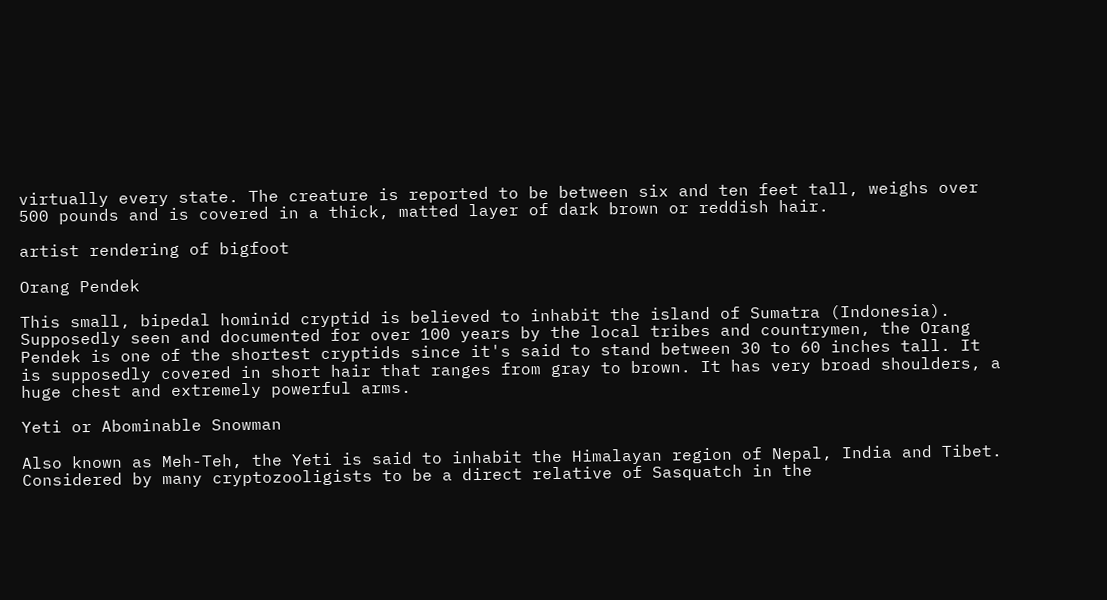virtually every state. The creature is reported to be between six and ten feet tall, weighs over 500 pounds and is covered in a thick, matted layer of dark brown or reddish hair.

artist rendering of bigfoot

Orang Pendek

This small, bipedal hominid cryptid is believed to inhabit the island of Sumatra (Indonesia). Supposedly seen and documented for over 100 years by the local tribes and countrymen, the Orang Pendek is one of the shortest cryptids since it's said to stand between 30 to 60 inches tall. It is supposedly covered in short hair that ranges from gray to brown. It has very broad shoulders, a huge chest and extremely powerful arms.

Yeti or Abominable Snowman

Also known as Meh-Teh, the Yeti is said to inhabit the Himalayan region of Nepal, India and Tibet. Considered by many cryptozooligists to be a direct relative of Sasquatch in the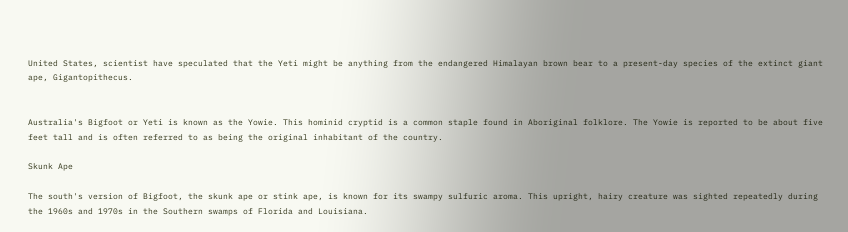United States, scientist have speculated that the Yeti might be anything from the endangered Himalayan brown bear to a present-day species of the extinct giant ape, Gigantopithecus.


Australia's Bigfoot or Yeti is known as the Yowie. This hominid cryptid is a common staple found in Aboriginal folklore. The Yowie is reported to be about five feet tall and is often referred to as being the original inhabitant of the country.

Skunk Ape

The south's version of Bigfoot, the skunk ape or stink ape, is known for its swampy sulfuric aroma. This upright, hairy creature was sighted repeatedly during the 1960s and 1970s in the Southern swamps of Florida and Louisiana.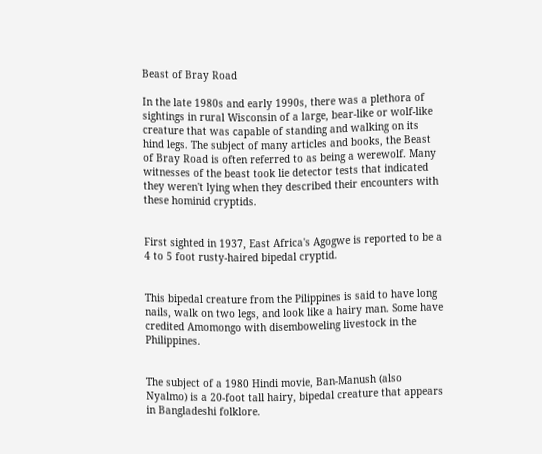Beast of Bray Road

In the late 1980s and early 1990s, there was a plethora of sightings in rural Wisconsin of a large, bear-like or wolf-like creature that was capable of standing and walking on its hind legs. The subject of many articles and books, the Beast of Bray Road is often referred to as being a werewolf. Many witnesses of the beast took lie detector tests that indicated they weren't lying when they described their encounters with these hominid cryptids.


First sighted in 1937, East Africa's Agogwe is reported to be a 4 to 5 foot rusty-haired bipedal cryptid.


This bipedal creature from the Pilippines is said to have long nails, walk on two legs, and look like a hairy man. Some have credited Amomongo with disemboweling livestock in the Philippines.


The subject of a 1980 Hindi movie, Ban-Manush (also Nyalmo) is a 20-foot tall hairy, bipedal creature that appears in Bangladeshi folklore.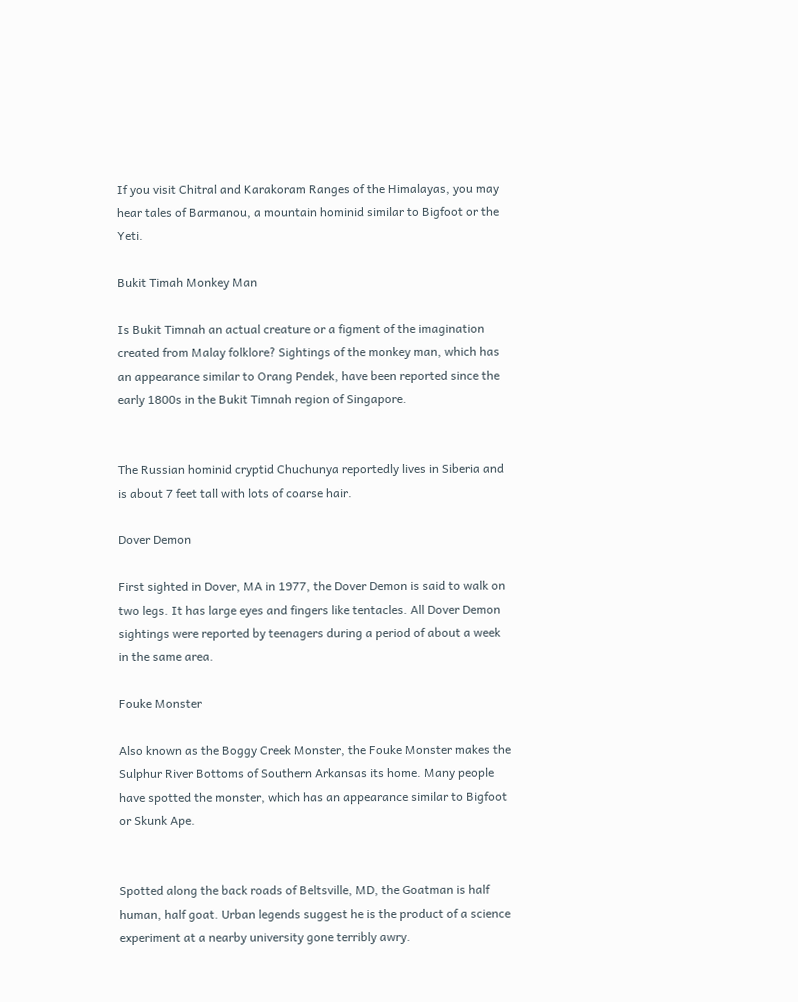If you visit Chitral and Karakoram Ranges of the Himalayas, you may hear tales of Barmanou, a mountain hominid similar to Bigfoot or the Yeti.

Bukit Timah Monkey Man

Is Bukit Timnah an actual creature or a figment of the imagination created from Malay folklore? Sightings of the monkey man, which has an appearance similar to Orang Pendek, have been reported since the early 1800s in the Bukit Timnah region of Singapore.


The Russian hominid cryptid Chuchunya reportedly lives in Siberia and is about 7 feet tall with lots of coarse hair.

Dover Demon

First sighted in Dover, MA in 1977, the Dover Demon is said to walk on two legs. It has large eyes and fingers like tentacles. All Dover Demon sightings were reported by teenagers during a period of about a week in the same area.

Fouke Monster

Also known as the Boggy Creek Monster, the Fouke Monster makes the Sulphur River Bottoms of Southern Arkansas its home. Many people have spotted the monster, which has an appearance similar to Bigfoot or Skunk Ape.


Spotted along the back roads of Beltsville, MD, the Goatman is half human, half goat. Urban legends suggest he is the product of a science experiment at a nearby university gone terribly awry.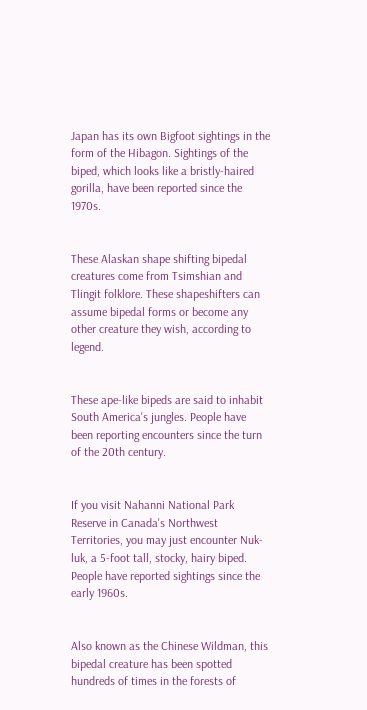Japan has its own Bigfoot sightings in the form of the Hibagon. Sightings of the biped, which looks like a bristly-haired gorilla, have been reported since the 1970s.


These Alaskan shape shifting bipedal creatures come from Tsimshian and Tlingit folklore. These shapeshifters can assume bipedal forms or become any other creature they wish, according to legend.


These ape-like bipeds are said to inhabit South America's jungles. People have been reporting encounters since the turn of the 20th century.


If you visit Nahanni National Park Reserve in Canada's Northwest Territories, you may just encounter Nuk-luk, a 5-foot tall, stocky, hairy biped. People have reported sightings since the early 1960s.


Also known as the Chinese Wildman, this bipedal creature has been spotted hundreds of times in the forests of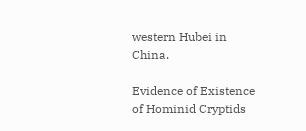western Hubei in China.

Evidence of Existence of Hominid Cryptids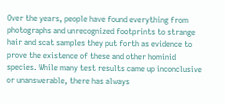Over the years, people have found everything from photographs and unrecognized footprints to strange hair and scat samples they put forth as evidence to prove the existence of these and other hominid species. While many test results came up inconclusive or unanswerable, there has always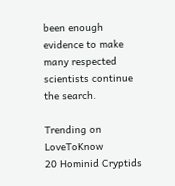been enough evidence to make many respected scientists continue the search.

Trending on LoveToKnow
20 Hominid Cryptids